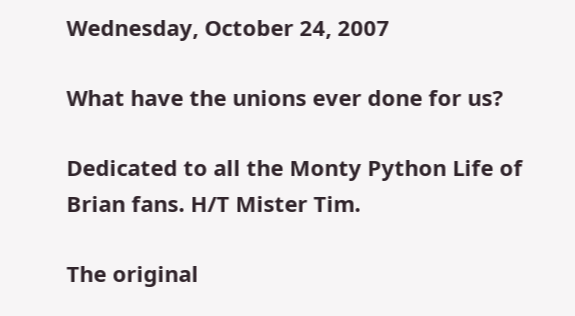Wednesday, October 24, 2007

What have the unions ever done for us?

Dedicated to all the Monty Python Life of Brian fans. H/T Mister Tim.

The original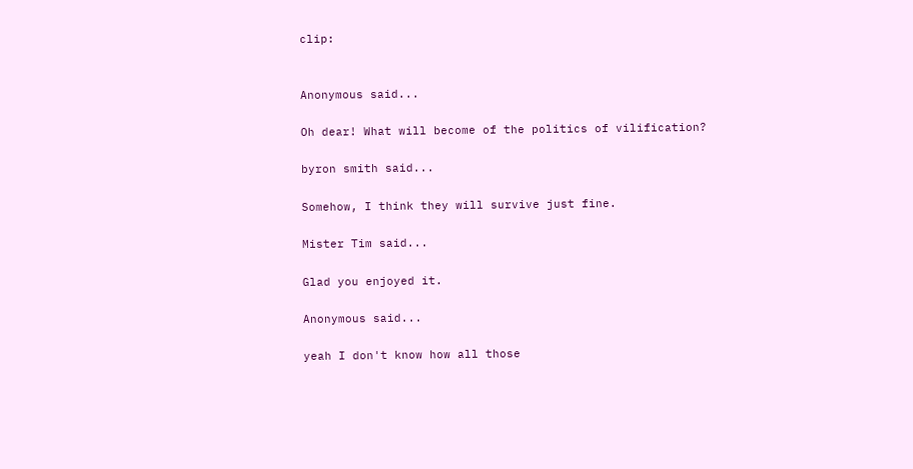clip:


Anonymous said...

Oh dear! What will become of the politics of vilification?

byron smith said...

Somehow, I think they will survive just fine.

Mister Tim said...

Glad you enjoyed it.

Anonymous said...

yeah I don't know how all those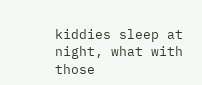kiddies sleep at night, what with those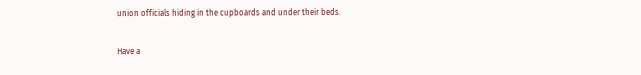union officials hiding in the cupboards and under their beds.

Have a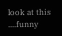look at this ....funny